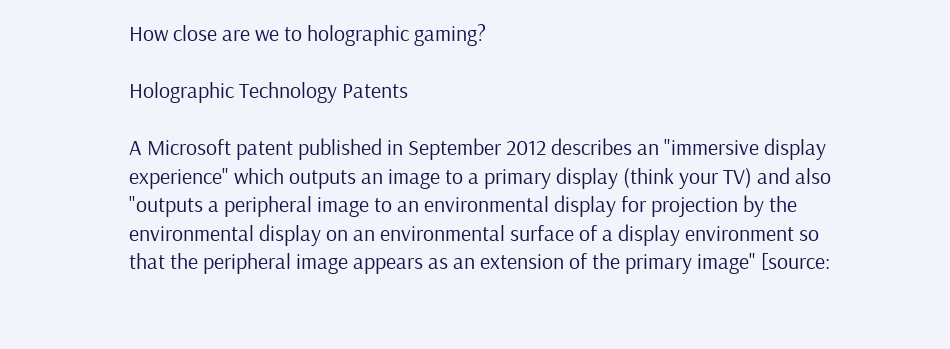How close are we to holographic gaming?

Holographic Technology Patents

A Microsoft patent published in September 2012 describes an "immersive display experience" which outputs an image to a primary display (think your TV) and also "outputs a peripheral image to an environmental display for projection by the environmental display on an environmental surface of a display environment so that the peripheral image appears as an extension of the primary image" [source: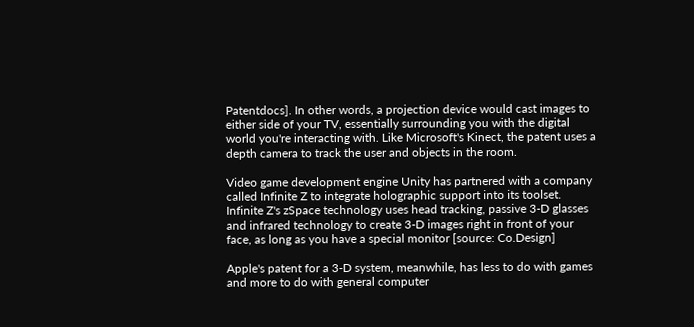Patentdocs]. In other words, a projection device would cast images to either side of your TV, essentially surrounding you with the digital world you're interacting with. Like Microsoft's Kinect, the patent uses a depth camera to track the user and objects in the room.

Video game development engine Unity has partnered with a company called Infinite Z to integrate holographic support into its toolset. Infinite Z's zSpace technology uses head tracking, passive 3-D glasses and infrared technology to create 3-D images right in front of your face, as long as you have a special monitor [source: Co.Design]

Apple's patent for a 3-D system, meanwhile, has less to do with games and more to do with general computer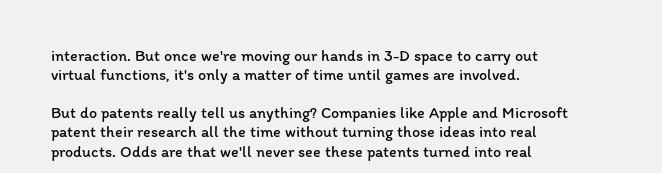interaction. But once we're moving our hands in 3-D space to carry out virtual functions, it's only a matter of time until games are involved.

But do patents really tell us anything? Companies like Apple and Microsoft patent their research all the time without turning those ideas into real products. Odds are that we'll never see these patents turned into real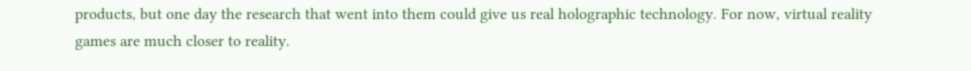products, but one day the research that went into them could give us real holographic technology. For now, virtual reality games are much closer to reality.